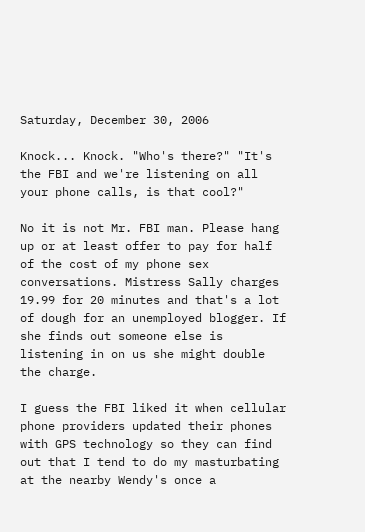Saturday, December 30, 2006

Knock... Knock. "Who's there?" "It's the FBI and we're listening on all your phone calls, is that cool?"

No it is not Mr. FBI man. Please hang up or at least offer to pay for half of the cost of my phone sex conversations. Mistress Sally charges 19.99 for 20 minutes and that's a lot of dough for an unemployed blogger. If she finds out someone else is listening in on us she might double the charge.

I guess the FBI liked it when cellular phone providers updated their phones with GPS technology so they can find out that I tend to do my masturbating at the nearby Wendy's once a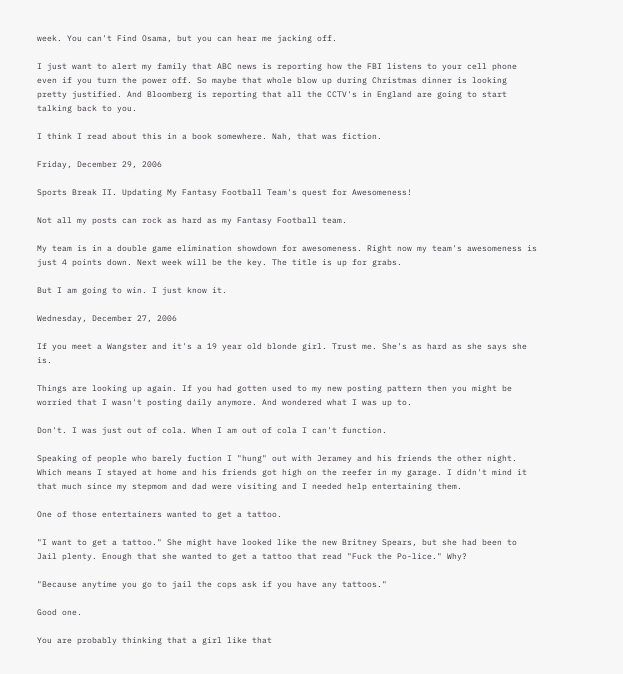week. You can't Find Osama, but you can hear me jacking off.

I just want to alert my family that ABC news is reporting how the FBI listens to your cell phone even if you turn the power off. So maybe that whole blow up during Christmas dinner is looking pretty justified. And Bloomberg is reporting that all the CCTV's in England are going to start talking back to you.

I think I read about this in a book somewhere. Nah, that was fiction.

Friday, December 29, 2006

Sports Break II. Updating My Fantasy Football Team's quest for Awesomeness!

Not all my posts can rock as hard as my Fantasy Football team.

My team is in a double game elimination showdown for awesomeness. Right now my team's awesomeness is just 4 points down. Next week will be the key. The title is up for grabs.

But I am going to win. I just know it.

Wednesday, December 27, 2006

If you meet a Wangster and it's a 19 year old blonde girl. Trust me. She's as hard as she says she is.

Things are looking up again. If you had gotten used to my new posting pattern then you might be worried that I wasn't posting daily anymore. And wondered what I was up to.

Don't. I was just out of cola. When I am out of cola I can't function.

Speaking of people who barely fuction I "hung" out with Jeramey and his friends the other night. Which means I stayed at home and his friends got high on the reefer in my garage. I didn't mind it that much since my stepmom and dad were visiting and I needed help entertaining them.

One of those entertainers wanted to get a tattoo.

"I want to get a tattoo." She might have looked like the new Britney Spears, but she had been to Jail plenty. Enough that she wanted to get a tattoo that read "Fuck the Po-lice." Why?

"Because anytime you go to jail the cops ask if you have any tattoos."

Good one.

You are probably thinking that a girl like that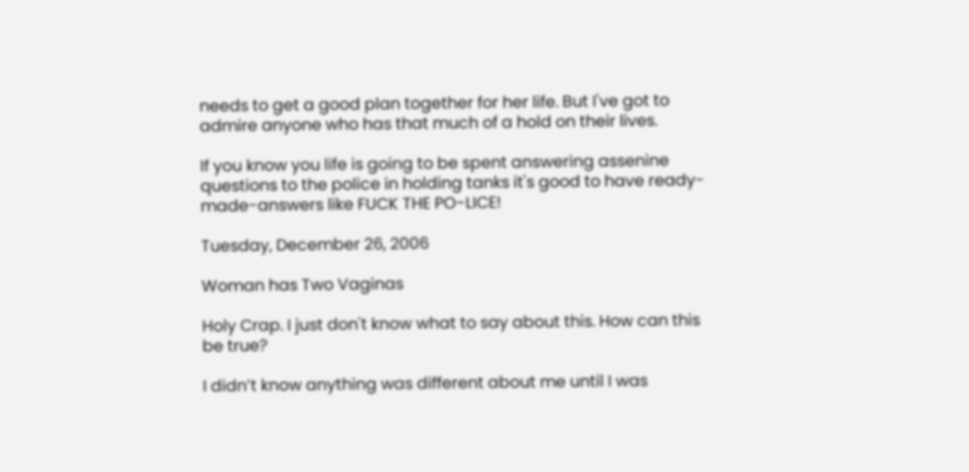needs to get a good plan together for her life. But I've got to admire anyone who has that much of a hold on their lives.

If you know you life is going to be spent answering assenine questions to the police in holding tanks it's good to have ready-made-answers like FUCK THE PO-LICE!

Tuesday, December 26, 2006

Woman has Two Vaginas

Holy Crap. I just don't know what to say about this. How can this be true?

I didn’t know anything was different about me until I was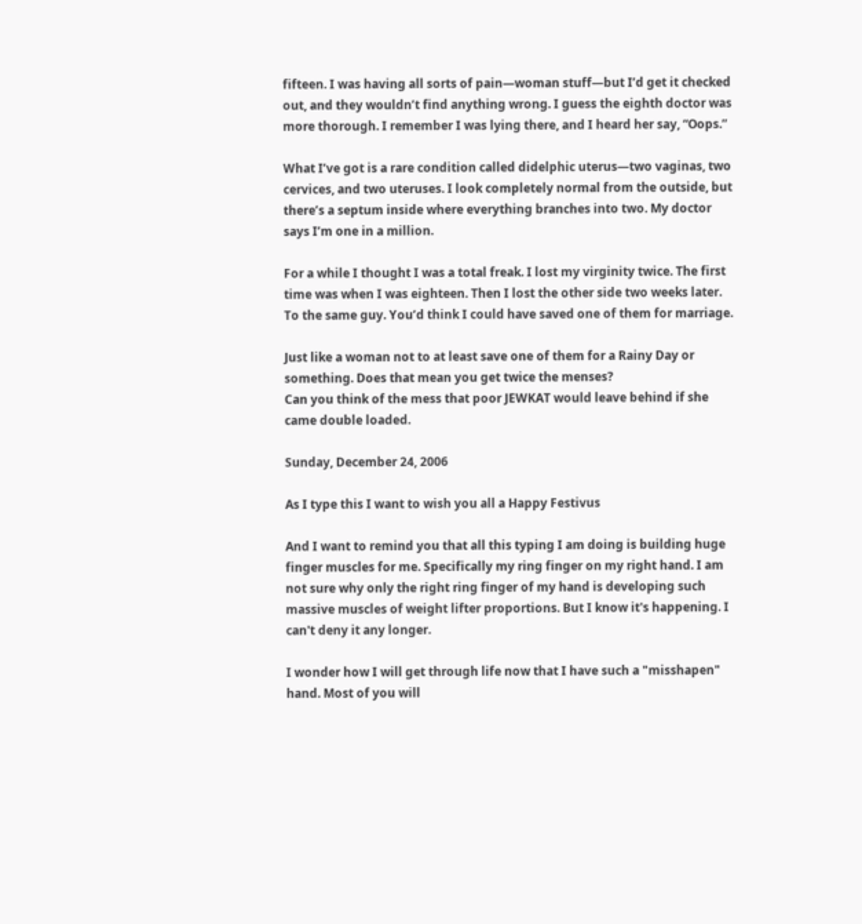fifteen. I was having all sorts of pain—woman stuff—but I’d get it checked out, and they wouldn’t find anything wrong. I guess the eighth doctor was more thorough. I remember I was lying there, and I heard her say, “Oops.”

What I’ve got is a rare condition called didelphic uterus—two vaginas, two cervices, and two uteruses. I look completely normal from the outside, but there’s a septum inside where everything branches into two. My doctor says I’m one in a million.

For a while I thought I was a total freak. I lost my virginity twice. The first time was when I was eighteen. Then I lost the other side two weeks later. To the same guy. You’d think I could have saved one of them for marriage.

Just like a woman not to at least save one of them for a Rainy Day or something. Does that mean you get twice the menses?
Can you think of the mess that poor JEWKAT would leave behind if she came double loaded.

Sunday, December 24, 2006

As I type this I want to wish you all a Happy Festivus

And I want to remind you that all this typing I am doing is building huge finger muscles for me. Specifically my ring finger on my right hand. I am not sure why only the right ring finger of my hand is developing such massive muscles of weight lifter proportions. But I know it's happening. I can't deny it any longer.

I wonder how I will get through life now that I have such a "misshapen" hand. Most of you will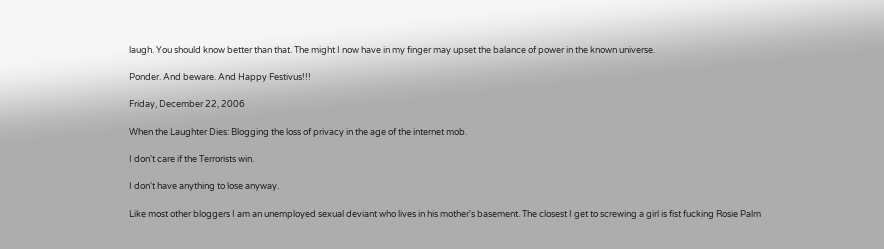laugh. You should know better than that. The might I now have in my finger may upset the balance of power in the known universe.

Ponder. And beware. And Happy Festivus!!!

Friday, December 22, 2006

When the Laughter Dies: Blogging the loss of privacy in the age of the internet mob.

I don't care if the Terrorists win.

I don't have anything to lose anyway.

Like most other bloggers I am an unemployed sexual deviant who lives in his mother's basement. The closest I get to screwing a girl is fist fucking Rosie Palm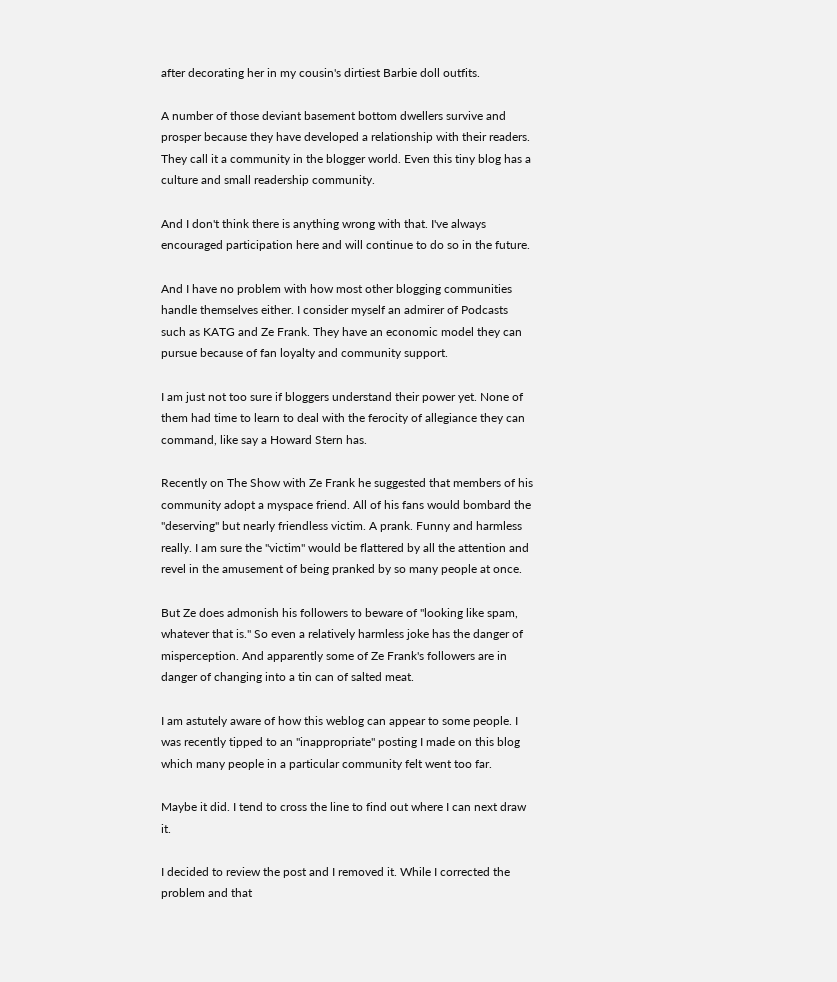after decorating her in my cousin's dirtiest Barbie doll outfits.

A number of those deviant basement bottom dwellers survive and prosper because they have developed a relationship with their readers. They call it a community in the blogger world. Even this tiny blog has a culture and small readership community.

And I don't think there is anything wrong with that. I've always encouraged participation here and will continue to do so in the future.

And I have no problem with how most other blogging communities handle themselves either. I consider myself an admirer of Podcasts such as KATG and Ze Frank. They have an economic model they can pursue because of fan loyalty and community support.

I am just not too sure if bloggers understand their power yet. None of them had time to learn to deal with the ferocity of allegiance they can command, like say a Howard Stern has.

Recently on The Show with Ze Frank he suggested that members of his community adopt a myspace friend. All of his fans would bombard the "deserving" but nearly friendless victim. A prank. Funny and harmless really. I am sure the "victim" would be flattered by all the attention and revel in the amusement of being pranked by so many people at once.

But Ze does admonish his followers to beware of "looking like spam, whatever that is." So even a relatively harmless joke has the danger of misperception. And apparently some of Ze Frank's followers are in danger of changing into a tin can of salted meat.

I am astutely aware of how this weblog can appear to some people. I was recently tipped to an "inappropriate" posting I made on this blog which many people in a particular community felt went too far.

Maybe it did. I tend to cross the line to find out where I can next draw it.

I decided to review the post and I removed it. While I corrected the problem and that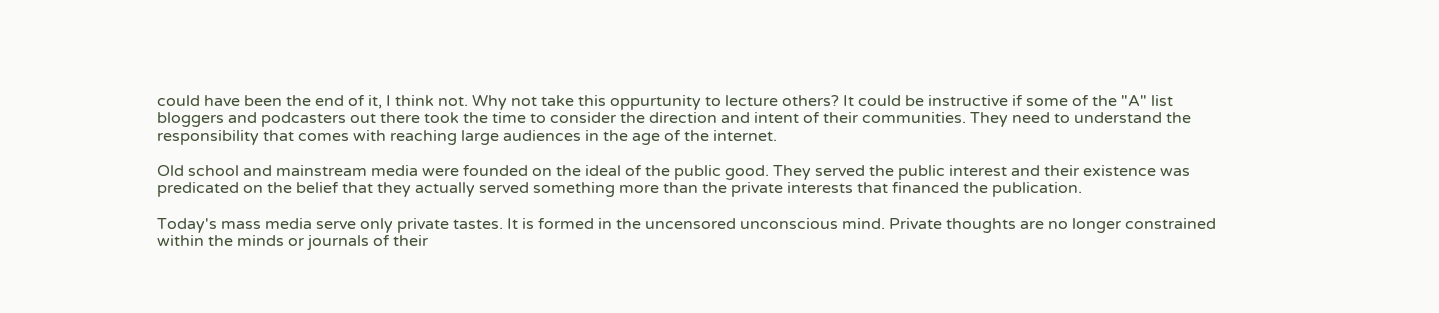could have been the end of it, I think not. Why not take this oppurtunity to lecture others? It could be instructive if some of the "A" list bloggers and podcasters out there took the time to consider the direction and intent of their communities. They need to understand the responsibility that comes with reaching large audiences in the age of the internet.

Old school and mainstream media were founded on the ideal of the public good. They served the public interest and their existence was predicated on the belief that they actually served something more than the private interests that financed the publication.

Today's mass media serve only private tastes. It is formed in the uncensored unconscious mind. Private thoughts are no longer constrained within the minds or journals of their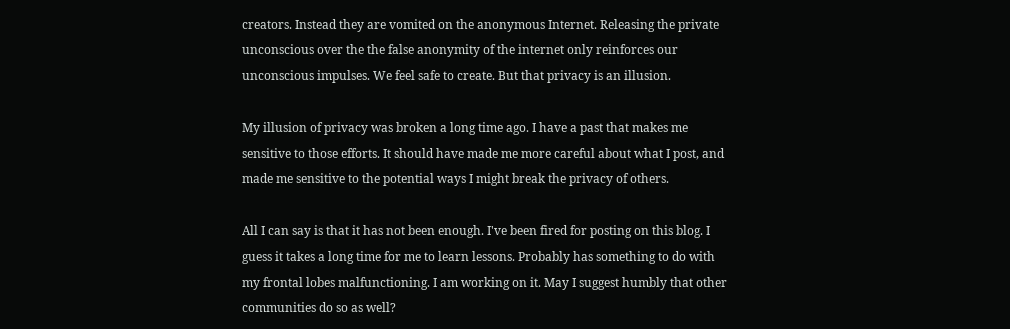creators. Instead they are vomited on the anonymous Internet. Releasing the private unconscious over the the false anonymity of the internet only reinforces our unconscious impulses. We feel safe to create. But that privacy is an illusion.

My illusion of privacy was broken a long time ago. I have a past that makes me sensitive to those efforts. It should have made me more careful about what I post, and made me sensitive to the potential ways I might break the privacy of others.

All I can say is that it has not been enough. I've been fired for posting on this blog. I guess it takes a long time for me to learn lessons. Probably has something to do with my frontal lobes malfunctioning. I am working on it. May I suggest humbly that other communities do so as well?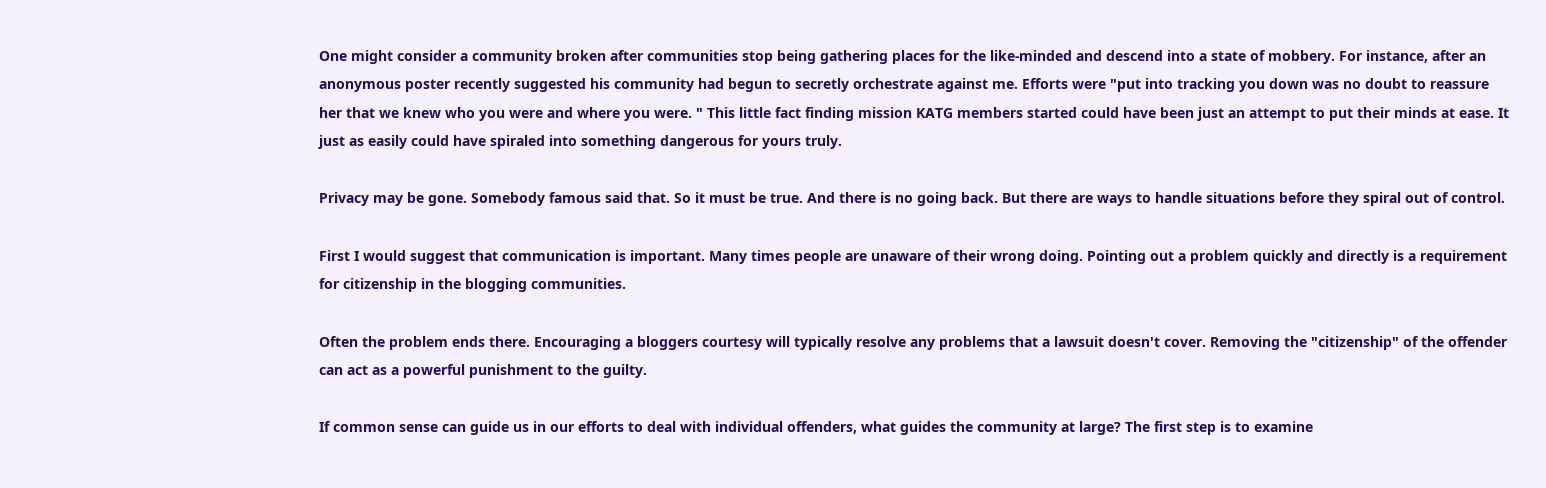One might consider a community broken after communities stop being gathering places for the like-minded and descend into a state of mobbery. For instance, after an anonymous poster recently suggested his community had begun to secretly orchestrate against me. Efforts were "put into tracking you down was no doubt to reassure her that we knew who you were and where you were. " This little fact finding mission KATG members started could have been just an attempt to put their minds at ease. It just as easily could have spiraled into something dangerous for yours truly.

Privacy may be gone. Somebody famous said that. So it must be true. And there is no going back. But there are ways to handle situations before they spiral out of control.

First I would suggest that communication is important. Many times people are unaware of their wrong doing. Pointing out a problem quickly and directly is a requirement for citizenship in the blogging communities.

Often the problem ends there. Encouraging a bloggers courtesy will typically resolve any problems that a lawsuit doesn't cover. Removing the "citizenship" of the offender can act as a powerful punishment to the guilty.

If common sense can guide us in our efforts to deal with individual offenders, what guides the community at large? The first step is to examine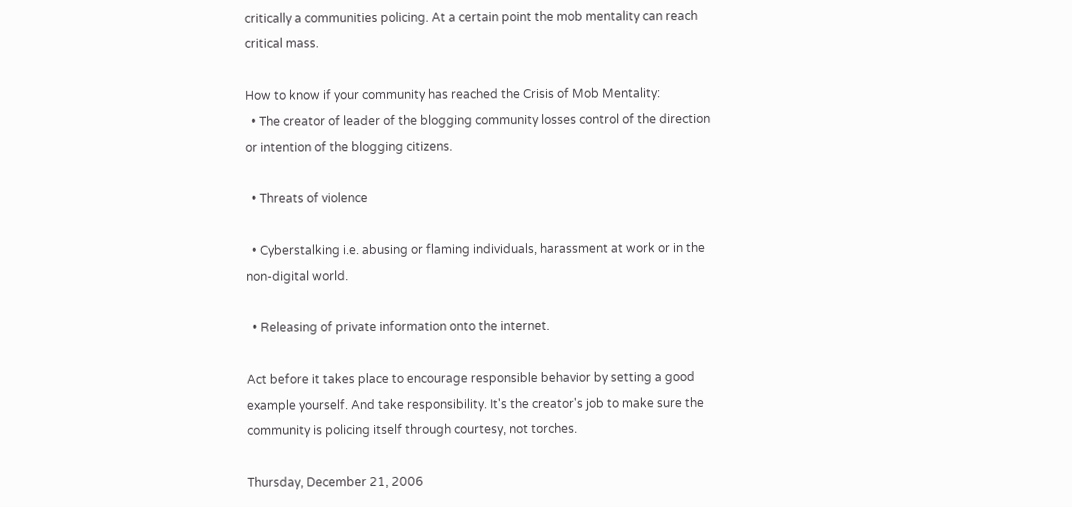critically a communities policing. At a certain point the mob mentality can reach critical mass.

How to know if your community has reached the Crisis of Mob Mentality:
  • The creator of leader of the blogging community losses control of the direction or intention of the blogging citizens.

  • Threats of violence

  • Cyberstalking i.e. abusing or flaming individuals, harassment at work or in the non-digital world.

  • Releasing of private information onto the internet.

Act before it takes place to encourage responsible behavior by setting a good example yourself. And take responsibility. It's the creator's job to make sure the community is policing itself through courtesy, not torches.

Thursday, December 21, 2006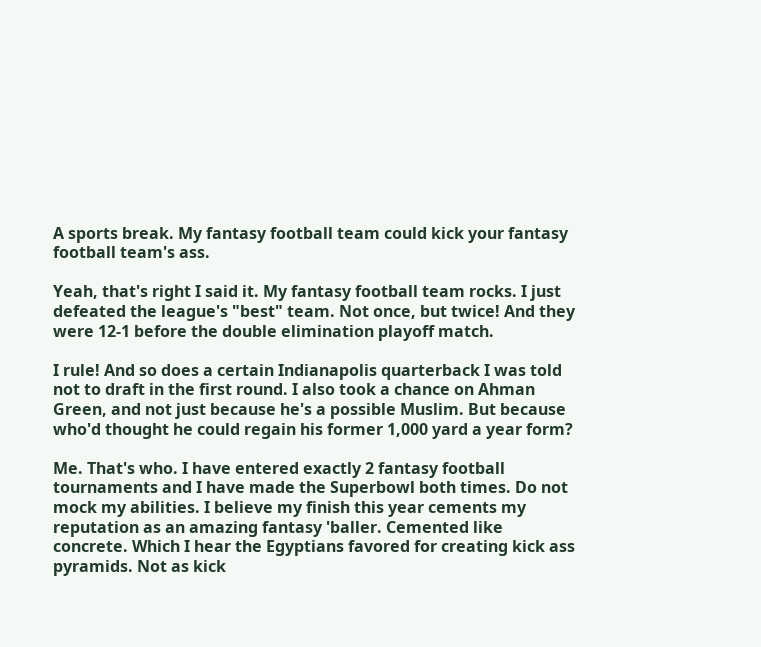A sports break. My fantasy football team could kick your fantasy football team's ass.

Yeah, that's right I said it. My fantasy football team rocks. I just defeated the league's "best" team. Not once, but twice! And they were 12-1 before the double elimination playoff match.

I rule! And so does a certain Indianapolis quarterback I was told not to draft in the first round. I also took a chance on Ahman Green, and not just because he's a possible Muslim. But because who'd thought he could regain his former 1,000 yard a year form?

Me. That's who. I have entered exactly 2 fantasy football tournaments and I have made the Superbowl both times. Do not mock my abilities. I believe my finish this year cements my reputation as an amazing fantasy 'baller. Cemented like concrete. Which I hear the Egyptians favored for creating kick ass pyramids. Not as kick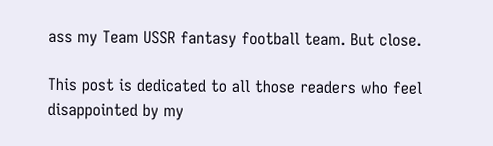ass my Team USSR fantasy football team. But close.

This post is dedicated to all those readers who feel disappointed by my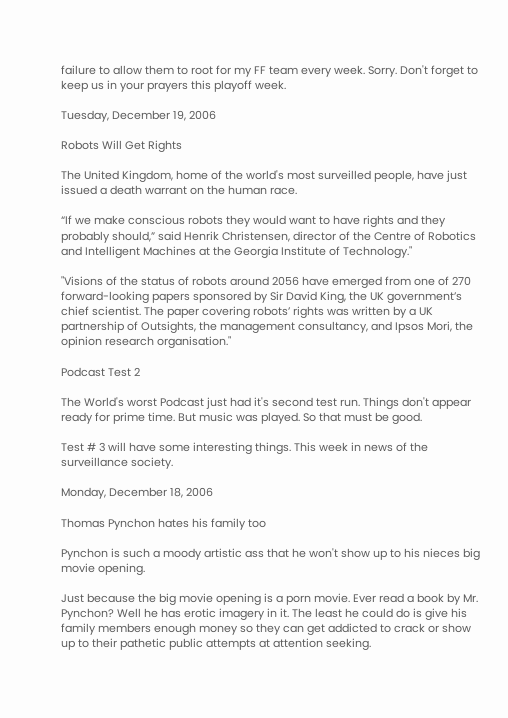failure to allow them to root for my FF team every week. Sorry. Don't forget to keep us in your prayers this playoff week.

Tuesday, December 19, 2006

Robots Will Get Rights

The United Kingdom, home of the world's most surveilled people, have just issued a death warrant on the human race.

“If we make conscious robots they would want to have rights and they probably should,” said Henrik Christensen, director of the Centre of Robotics and Intelligent Machines at the Georgia Institute of Technology."

"Visions of the status of robots around 2056 have emerged from one of 270 forward-looking papers sponsored by Sir David King, the UK government’s chief scientist. The paper covering robots’ rights was written by a UK partnership of Outsights, the management consultancy, and Ipsos Mori, the opinion research organisation."

Podcast Test 2

The World's worst Podcast just had it's second test run. Things don't appear ready for prime time. But music was played. So that must be good.

Test # 3 will have some interesting things. This week in news of the surveillance society.

Monday, December 18, 2006

Thomas Pynchon hates his family too

Pynchon is such a moody artistic ass that he won't show up to his nieces big movie opening.

Just because the big movie opening is a porn movie. Ever read a book by Mr. Pynchon? Well he has erotic imagery in it. The least he could do is give his family members enough money so they can get addicted to crack or show up to their pathetic public attempts at attention seeking.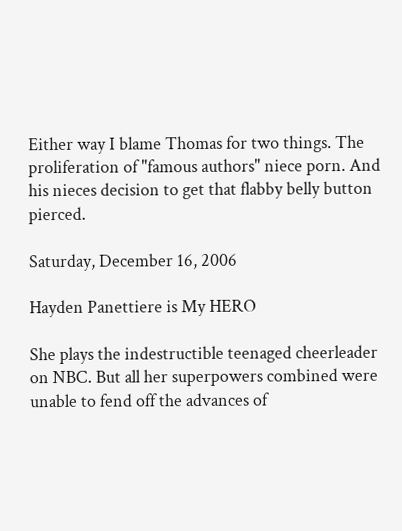Either way I blame Thomas for two things. The proliferation of "famous authors" niece porn. And his nieces decision to get that flabby belly button pierced.

Saturday, December 16, 2006

Hayden Panettiere is My HERO

She plays the indestructible teenaged cheerleader on NBC. But all her superpowers combined were unable to fend off the advances of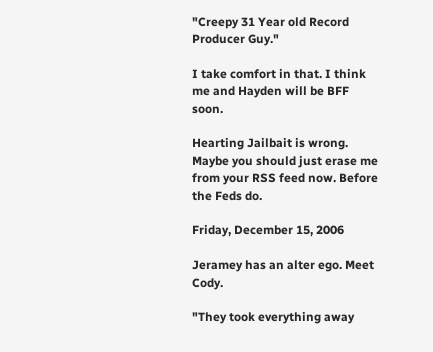"Creepy 31 Year old Record Producer Guy."

I take comfort in that. I think me and Hayden will be BFF soon.

Hearting Jailbait is wrong. Maybe you should just erase me from your RSS feed now. Before the Feds do.

Friday, December 15, 2006

Jeramey has an alter ego. Meet Cody.

"They took everything away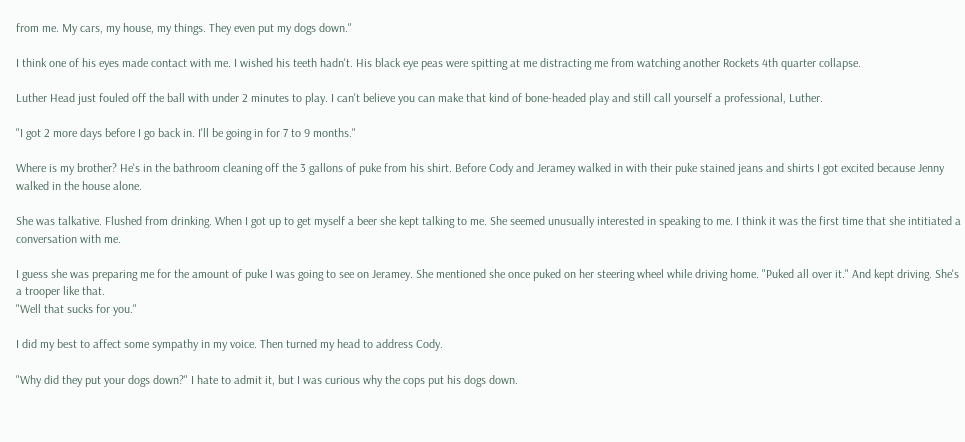from me. My cars, my house, my things. They even put my dogs down."

I think one of his eyes made contact with me. I wished his teeth hadn't. His black eye peas were spitting at me distracting me from watching another Rockets 4th quarter collapse.

Luther Head just fouled off the ball with under 2 minutes to play. I can't believe you can make that kind of bone-headed play and still call yourself a professional, Luther.

"I got 2 more days before I go back in. I'll be going in for 7 to 9 months."

Where is my brother? He's in the bathroom cleaning off the 3 gallons of puke from his shirt. Before Cody and Jeramey walked in with their puke stained jeans and shirts I got excited because Jenny walked in the house alone.

She was talkative. Flushed from drinking. When I got up to get myself a beer she kept talking to me. She seemed unusually interested in speaking to me. I think it was the first time that she intitiated a conversation with me.

I guess she was preparing me for the amount of puke I was going to see on Jeramey. She mentioned she once puked on her steering wheel while driving home. "Puked all over it." And kept driving. She's a trooper like that.
"Well that sucks for you."

I did my best to affect some sympathy in my voice. Then turned my head to address Cody.

"Why did they put your dogs down?" I hate to admit it, but I was curious why the cops put his dogs down.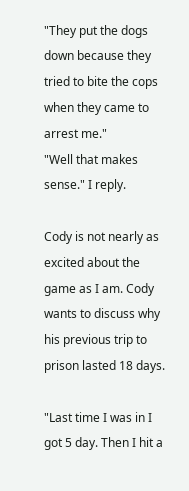"They put the dogs down because they tried to bite the cops when they came to arrest me."
"Well that makes sense." I reply.

Cody is not nearly as excited about the game as I am. Cody wants to discuss why his previous trip to prison lasted 18 days.

"Last time I was in I got 5 day. Then I hit a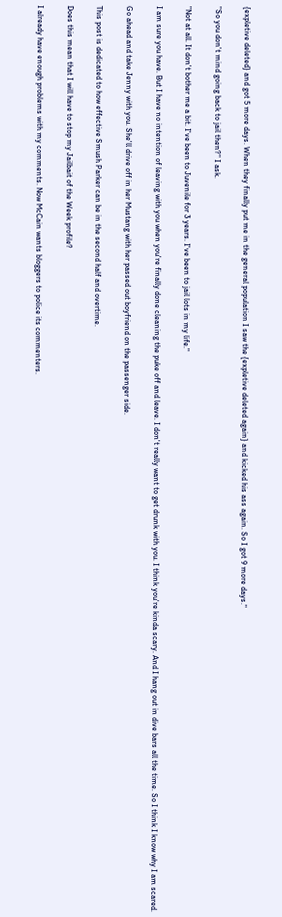{expletive deleted} and got 5 more days. When they finally put me in the general population I saw the {expletive deleted again} and kicked his ass again. So I got 9 more days."

"So you don't mind going back to jail then?" I ask.

"Not at all. It don't bother me a bit. I've been to Juvenile for 3 years. I've been to jail lots in my life."

I am sure you have. But I have no intention of leaving with you when you're finally done cleaning the puke off and leave. I don't really want to get drunk with you. I think you're kinda scary. And I hang out in dive bars all the time. So I think I know why I am scared.

Go ahead and take Jenny with you. She'll drive off in her Mustang with her passed out boyfriend on the passenger side.

This post is dedicated to how effective Smush Parker can be in the second half and overtime.

Does this mean that I will have to stop my Jailbait of the Week profile?

I already have enough problems with my comments. Now McCain wants bloggers to police its commenters.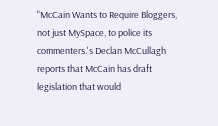"McCain Wants to Require Bloggers, not just MySpace, to police its commenters.'s Declan McCullagh reports that McCain has draft legislation that would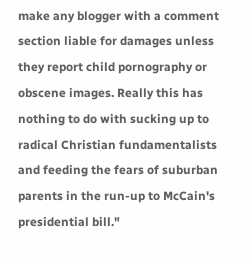make any blogger with a comment section liable for damages unless they report child pornography or obscene images. Really this has nothing to do with sucking up to radical Christian fundamentalists and feeding the fears of suburban parents in the run-up to McCain's presidential bill."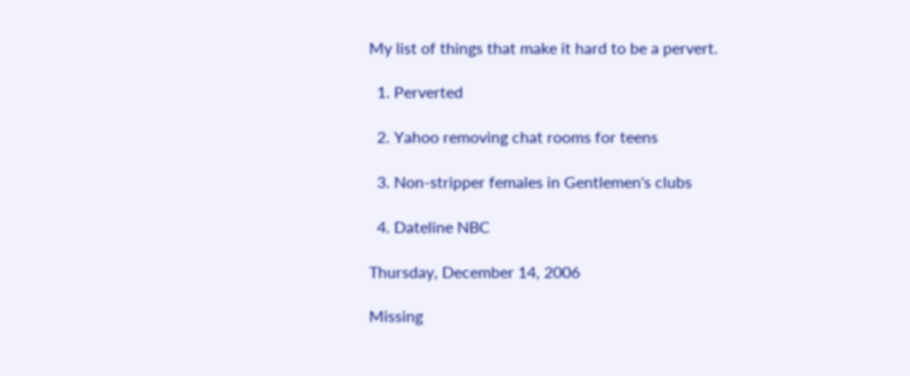My list of things that make it hard to be a pervert.

  1. Perverted

  2. Yahoo removing chat rooms for teens

  3. Non-stripper females in Gentlemen's clubs

  4. Dateline NBC

Thursday, December 14, 2006

Missing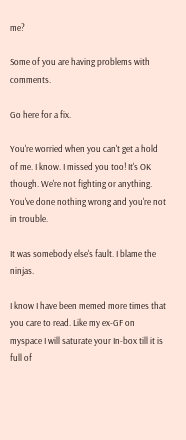me?

Some of you are having problems with comments.

Go here for a fix.

You're worried when you can't get a hold of me. I know. I missed you too! It's OK though. We're not fighting or anything. You've done nothing wrong and you're not in trouble.

It was somebody else's fault. I blame the ninjas.

I know I have been memed more times that you care to read. Like my ex-GF on myspace I will saturate your In-box till it is full of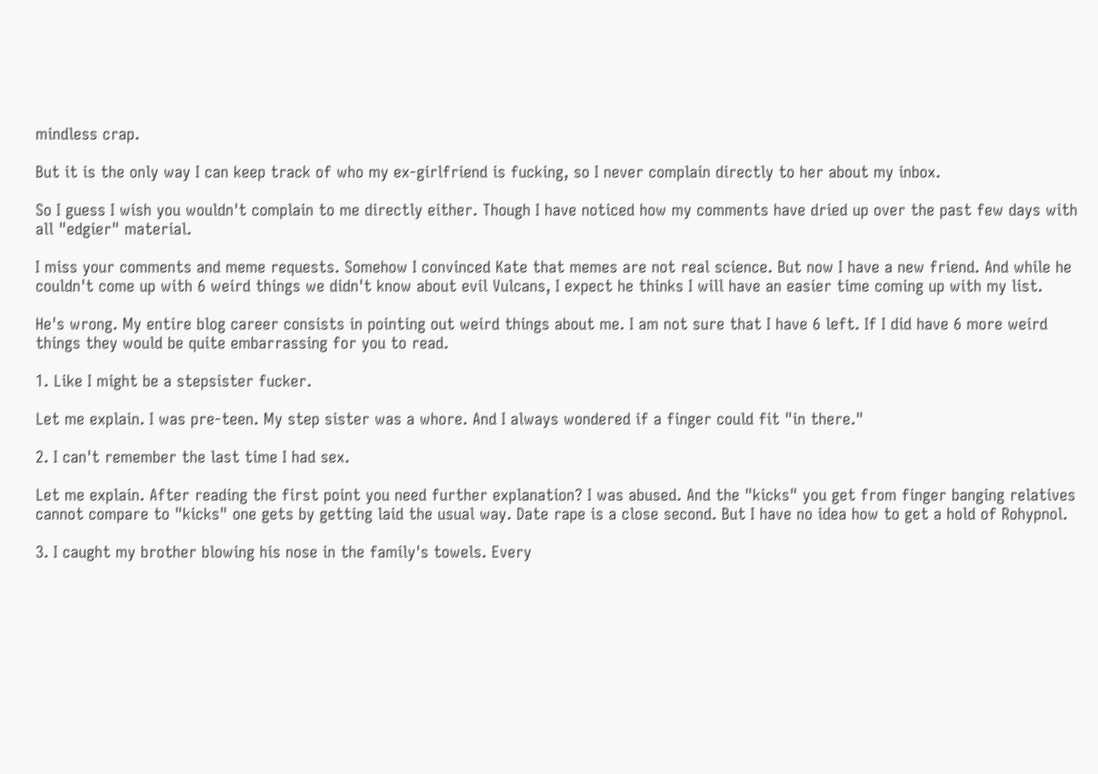mindless crap.

But it is the only way I can keep track of who my ex-girlfriend is fucking, so I never complain directly to her about my inbox.

So I guess I wish you wouldn't complain to me directly either. Though I have noticed how my comments have dried up over the past few days with all "edgier" material.

I miss your comments and meme requests. Somehow I convinced Kate that memes are not real science. But now I have a new friend. And while he couldn't come up with 6 weird things we didn't know about evil Vulcans, I expect he thinks I will have an easier time coming up with my list.

He's wrong. My entire blog career consists in pointing out weird things about me. I am not sure that I have 6 left. If I did have 6 more weird things they would be quite embarrassing for you to read.

1. Like I might be a stepsister fucker.

Let me explain. I was pre-teen. My step sister was a whore. And I always wondered if a finger could fit "in there."

2. I can't remember the last time I had sex.

Let me explain. After reading the first point you need further explanation? I was abused. And the "kicks" you get from finger banging relatives cannot compare to "kicks" one gets by getting laid the usual way. Date rape is a close second. But I have no idea how to get a hold of Rohypnol.

3. I caught my brother blowing his nose in the family's towels. Every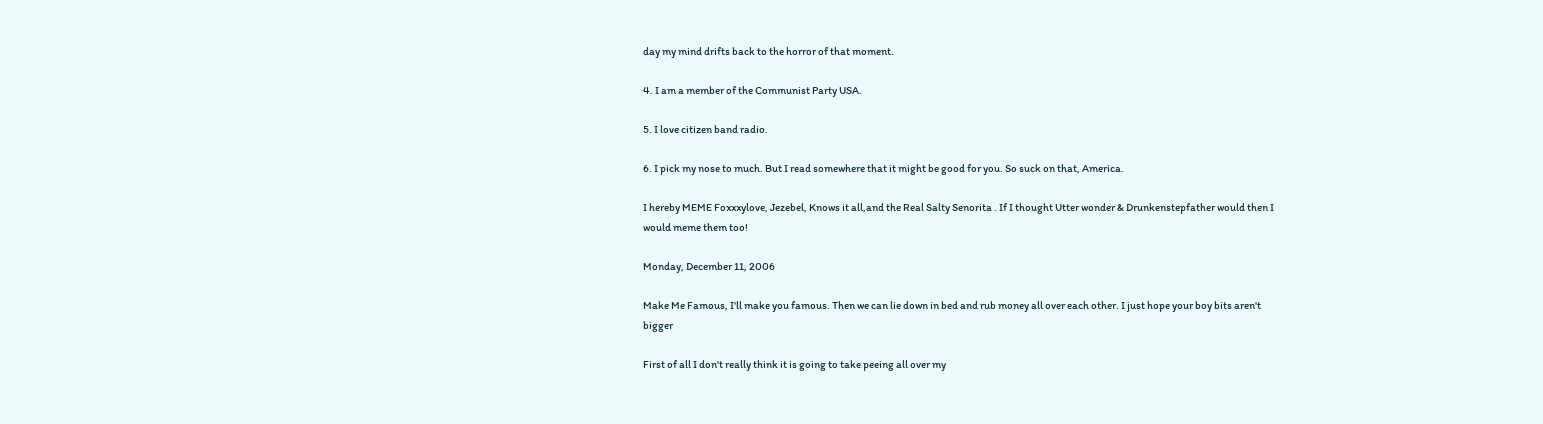day my mind drifts back to the horror of that moment.

4. I am a member of the Communist Party USA.

5. I love citizen band radio.

6. I pick my nose to much. But I read somewhere that it might be good for you. So suck on that, America.

I hereby MEME Foxxxylove, Jezebel, Knows it all,and the Real Salty Senorita . If I thought Utter wonder & Drunkenstepfather would then I would meme them too!

Monday, December 11, 2006

Make Me Famous, I'll make you famous. Then we can lie down in bed and rub money all over each other. I just hope your boy bits aren't bigger

First of all I don't really think it is going to take peeing all over my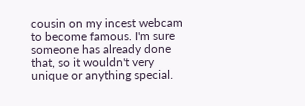cousin on my incest webcam to become famous. I'm sure someone has already done that, so it wouldn't very unique or anything special.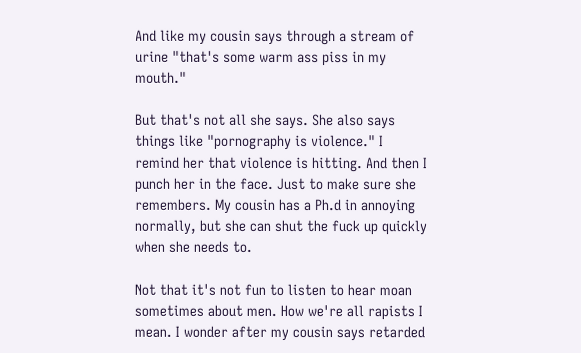And like my cousin says through a stream of urine "that's some warm ass piss in my mouth."

But that's not all she says. She also says things like "pornography is violence." I remind her that violence is hitting. And then I punch her in the face. Just to make sure she remembers. My cousin has a Ph.d in annoying normally, but she can shut the fuck up quickly when she needs to.

Not that it's not fun to listen to hear moan sometimes about men. How we're all rapists I mean. I wonder after my cousin says retarded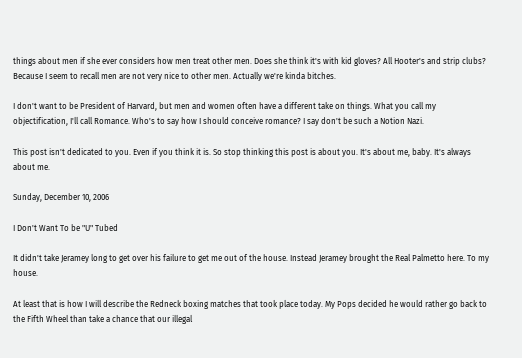things about men if she ever considers how men treat other men. Does she think it's with kid gloves? All Hooter's and strip clubs? Because I seem to recall men are not very nice to other men. Actually we're kinda bitches.

I don't want to be President of Harvard, but men and women often have a different take on things. What you call my objectification, I'll call Romance. Who's to say how I should conceive romance? I say don't be such a Notion Nazi.

This post isn't dedicated to you. Even if you think it is. So stop thinking this post is about you. It's about me, baby. It's always about me.

Sunday, December 10, 2006

I Don't Want To be "U" Tubed

It didn't take Jeramey long to get over his failure to get me out of the house. Instead Jeramey brought the Real Palmetto here. To my house.

At least that is how I will describe the Redneck boxing matches that took place today. My Pops decided he would rather go back to the Fifth Wheel than take a chance that our illegal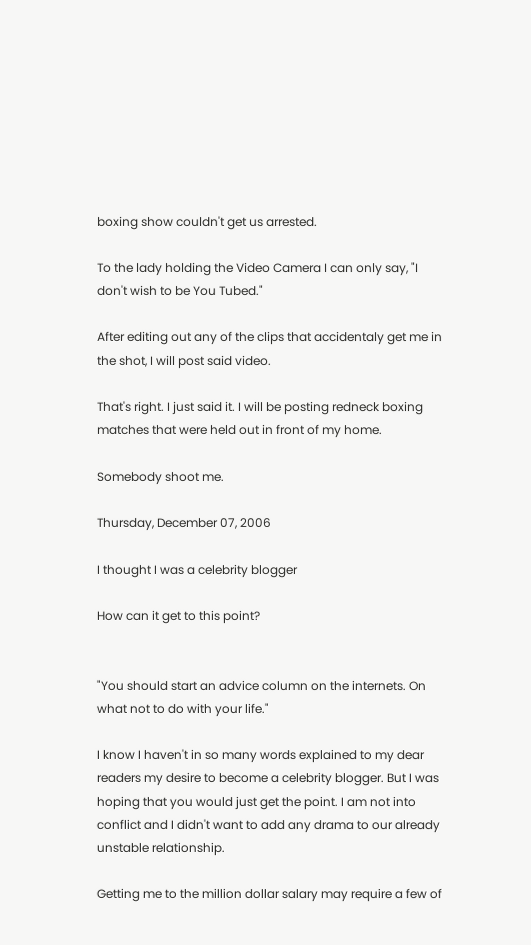boxing show couldn't get us arrested.

To the lady holding the Video Camera I can only say, "I don't wish to be You Tubed."

After editing out any of the clips that accidentaly get me in the shot, I will post said video.

That's right. I just said it. I will be posting redneck boxing matches that were held out in front of my home.

Somebody shoot me.

Thursday, December 07, 2006

I thought I was a celebrity blogger

How can it get to this point?


"You should start an advice column on the internets. On what not to do with your life."

I know I haven't in so many words explained to my dear readers my desire to become a celebrity blogger. But I was hoping that you would just get the point. I am not into conflict and I didn't want to add any drama to our already unstable relationship.

Getting me to the million dollar salary may require a few of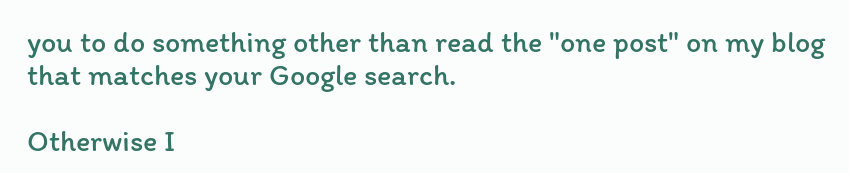you to do something other than read the "one post" on my blog that matches your Google search.

Otherwise I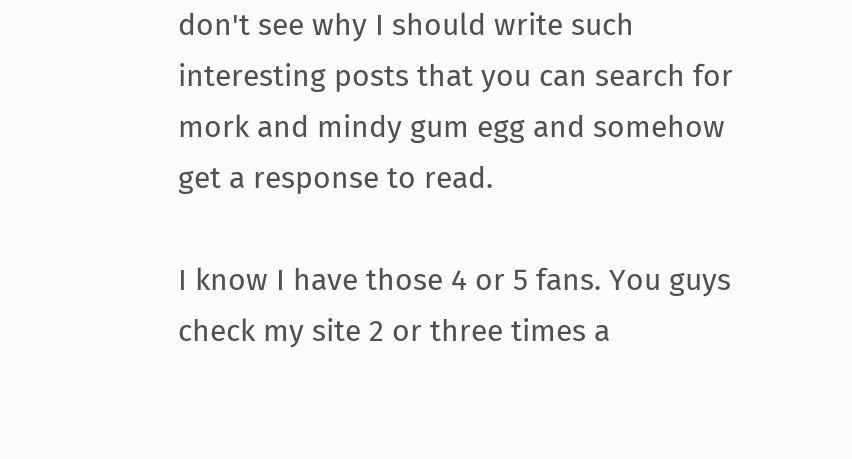don't see why I should write such interesting posts that you can search for mork and mindy gum egg and somehow get a response to read.

I know I have those 4 or 5 fans. You guys check my site 2 or three times a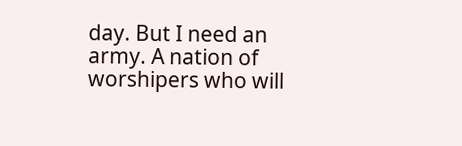day. But I need an army. A nation of worshipers who will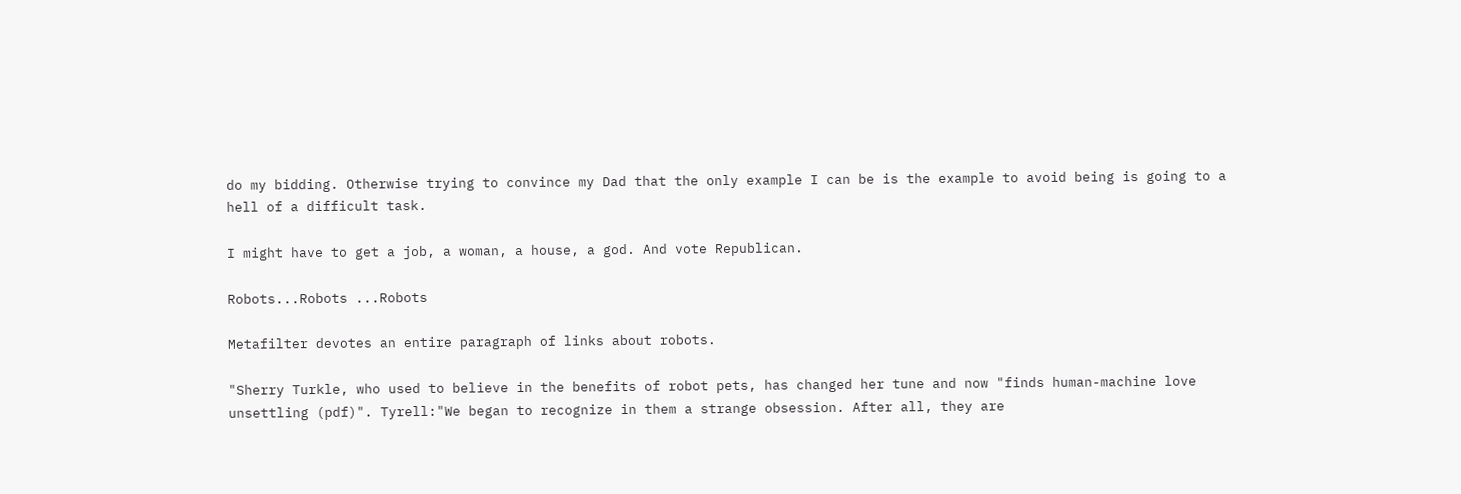do my bidding. Otherwise trying to convince my Dad that the only example I can be is the example to avoid being is going to a hell of a difficult task.

I might have to get a job, a woman, a house, a god. And vote Republican.

Robots...Robots ...Robots

Metafilter devotes an entire paragraph of links about robots.

"Sherry Turkle, who used to believe in the benefits of robot pets, has changed her tune and now "finds human-machine love unsettling (pdf)". Tyrell:"We began to recognize in them a strange obsession. After all, they are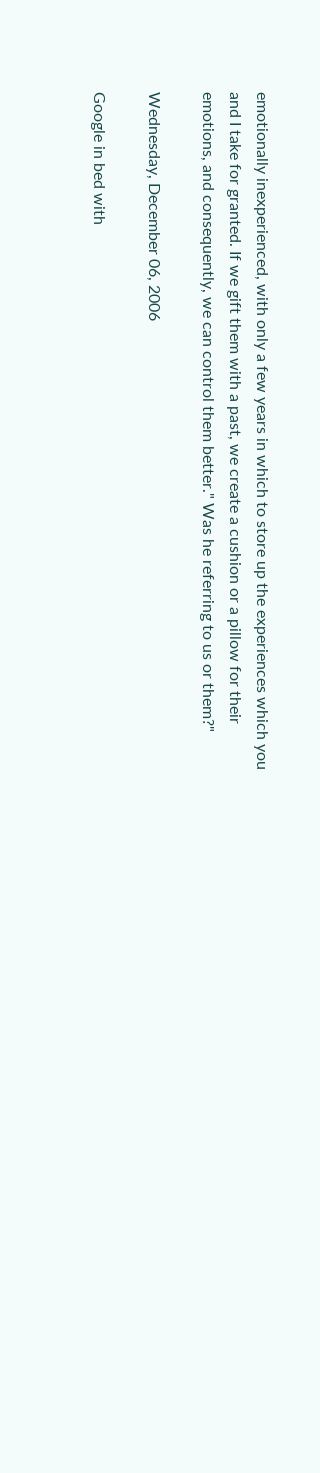emotionally inexperienced, with only a few years in which to store up the experiences which you and I take for granted. If we gift them with a past, we create a cushion or a pillow for their emotions, and consequently, we can control them better." Was he referring to us or them?"

Wednesday, December 06, 2006

Google in bed with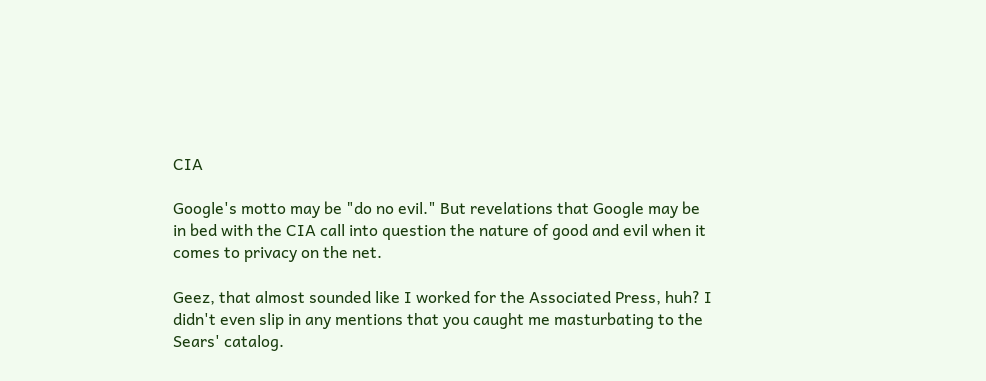CIA

Google's motto may be "do no evil." But revelations that Google may be in bed with the CIA call into question the nature of good and evil when it comes to privacy on the net.

Geez, that almost sounded like I worked for the Associated Press, huh? I didn't even slip in any mentions that you caught me masturbating to the Sears' catalog.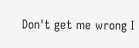Don't get me wrong I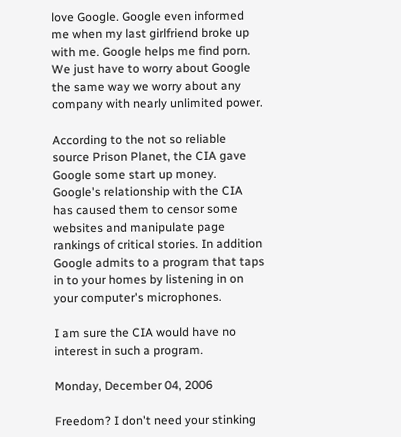love Google. Google even informed me when my last girlfriend broke up with me. Google helps me find porn. We just have to worry about Google the same way we worry about any company with nearly unlimited power.

According to the not so reliable source Prison Planet, the CIA gave Google some start up money. Google's relationship with the CIA has caused them to censor some websites and manipulate page rankings of critical stories. In addition Google admits to a program that taps in to your homes by listening in on your computer's microphones.

I am sure the CIA would have no interest in such a program.

Monday, December 04, 2006

Freedom? I don't need your stinking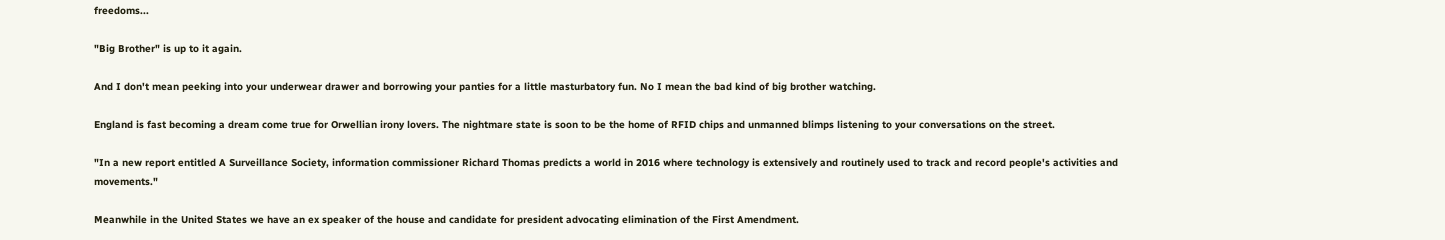freedoms...

"Big Brother" is up to it again.

And I don't mean peeking into your underwear drawer and borrowing your panties for a little masturbatory fun. No I mean the bad kind of big brother watching.

England is fast becoming a dream come true for Orwellian irony lovers. The nightmare state is soon to be the home of RFID chips and unmanned blimps listening to your conversations on the street.

"In a new report entitled A Surveillance Society, information commissioner Richard Thomas predicts a world in 2016 where technology is extensively and routinely used to track and record people's activities and movements."

Meanwhile in the United States we have an ex speaker of the house and candidate for president advocating elimination of the First Amendment.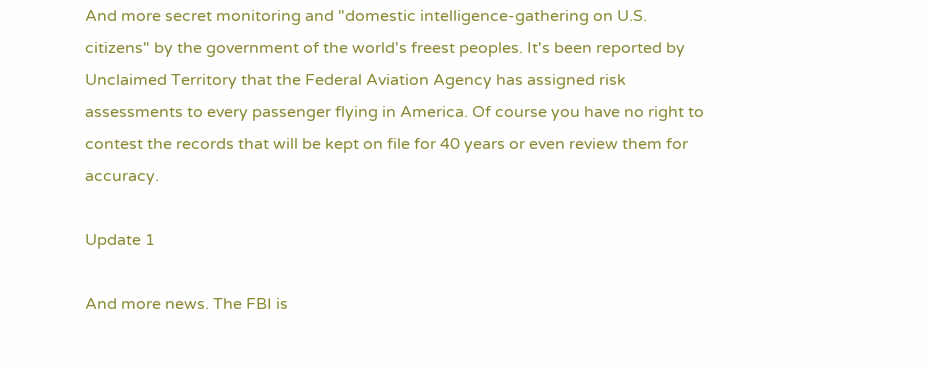And more secret monitoring and "domestic intelligence-gathering on U.S. citizens" by the government of the world's freest peoples. It's been reported by Unclaimed Territory that the Federal Aviation Agency has assigned risk assessments to every passenger flying in America. Of course you have no right to contest the records that will be kept on file for 40 years or even review them for accuracy.

Update 1

And more news. The FBI is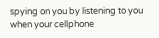spying on you by listening to you when your cellphone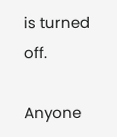is turned off.

Anyone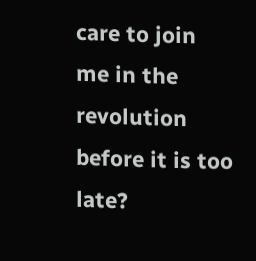care to join me in the revolution before it is too late?